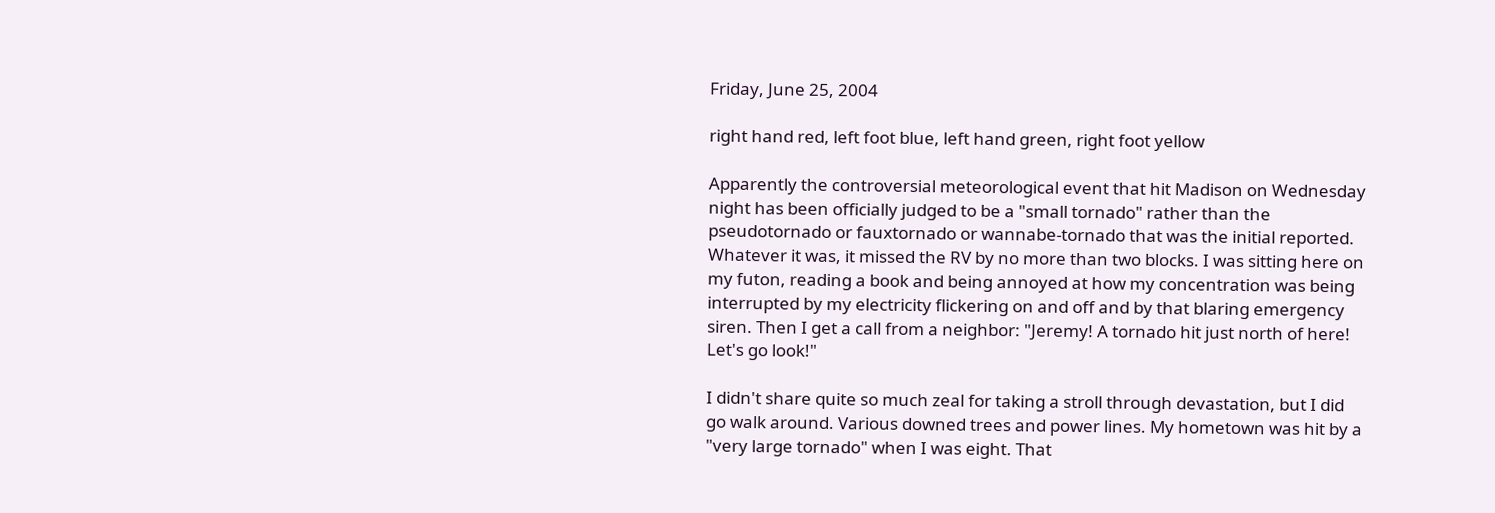Friday, June 25, 2004

right hand red, left foot blue, left hand green, right foot yellow

Apparently the controversial meteorological event that hit Madison on Wednesday night has been officially judged to be a "small tornado" rather than the pseudotornado or fauxtornado or wannabe-tornado that was the initial reported. Whatever it was, it missed the RV by no more than two blocks. I was sitting here on my futon, reading a book and being annoyed at how my concentration was being interrupted by my electricity flickering on and off and by that blaring emergency siren. Then I get a call from a neighbor: "Jeremy! A tornado hit just north of here! Let's go look!"

I didn't share quite so much zeal for taking a stroll through devastation, but I did go walk around. Various downed trees and power lines. My hometown was hit by a "very large tornado" when I was eight. That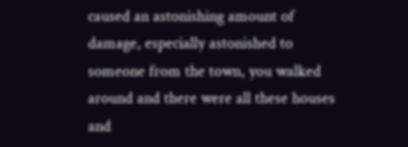caused an astonishing amount of damage, especially astonished to someone from the town, you walked around and there were all these houses and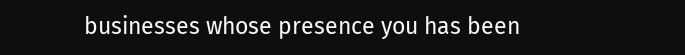businesses whose presence you has been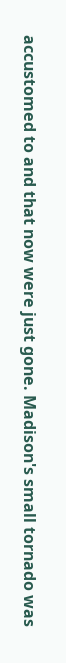accustomed to and that now were just gone. Madison's small tornado was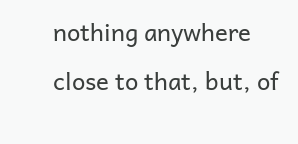nothing anywhere close to that, but, of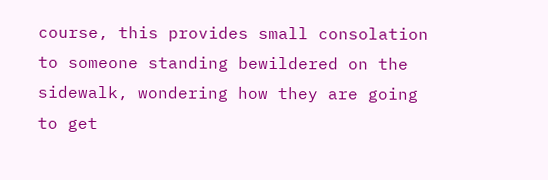course, this provides small consolation to someone standing bewildered on the sidewalk, wondering how they are going to get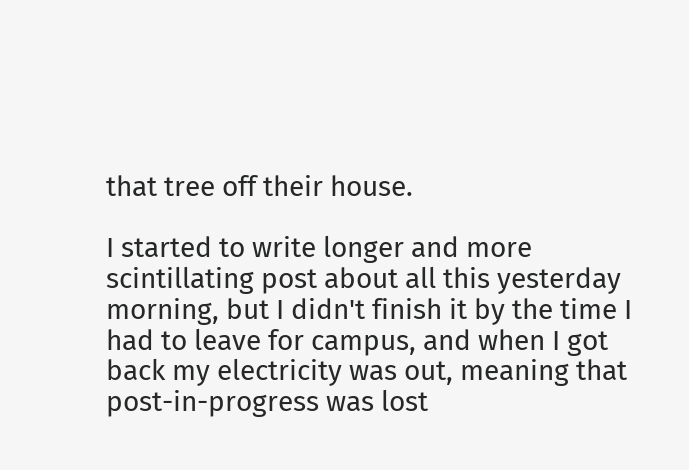that tree off their house.

I started to write longer and more scintillating post about all this yesterday morning, but I didn't finish it by the time I had to leave for campus, and when I got back my electricity was out, meaning that post-in-progress was lost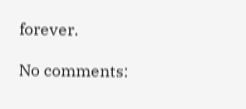forever.

No comments: